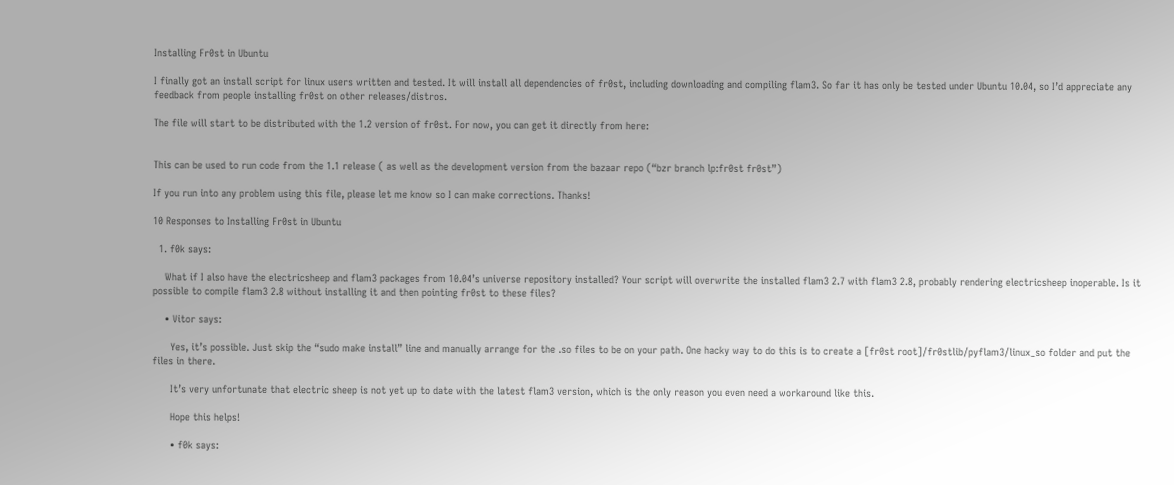Installing Fr0st in Ubuntu

I finally got an install script for linux users written and tested. It will install all dependencies of fr0st, including downloading and compiling flam3. So far it has only be tested under Ubuntu 10.04, so I’d appreciate any feedback from people installing fr0st on other releases/distros.

The file will start to be distributed with the 1.2 version of fr0st. For now, you can get it directly from here:


This can be used to run code from the 1.1 release ( as well as the development version from the bazaar repo (“bzr branch lp:fr0st fr0st”)

If you run into any problem using this file, please let me know so I can make corrections. Thanks!

10 Responses to Installing Fr0st in Ubuntu

  1. f0k says:

    What if I also have the electricsheep and flam3 packages from 10.04’s universe repository installed? Your script will overwrite the installed flam3 2.7 with flam3 2.8, probably rendering electricsheep inoperable. Is it possible to compile flam3 2.8 without installing it and then pointing fr0st to these files?

    • Vitor says:

      Yes, it’s possible. Just skip the “sudo make install” line and manually arrange for the .so files to be on your path. One hacky way to do this is to create a [fr0st root]/fr0stlib/pyflam3/linux_so folder and put the files in there.

      It’s very unfortunate that electric sheep is not yet up to date with the latest flam3 version, which is the only reason you even need a workaround like this.

      Hope this helps!

      • f0k says: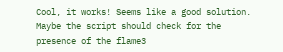Cool, it works! Seems like a good solution. Maybe the script should check for the presence of the flame3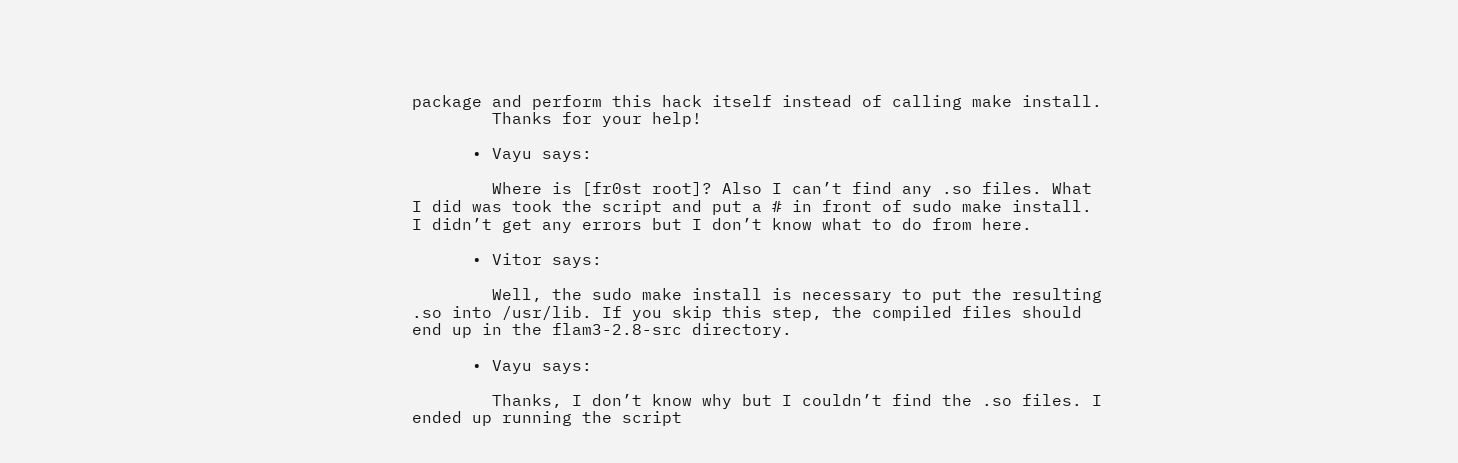package and perform this hack itself instead of calling make install.
        Thanks for your help!

      • Vayu says:

        Where is [fr0st root]? Also I can’t find any .so files. What I did was took the script and put a # in front of sudo make install. I didn’t get any errors but I don’t know what to do from here.

      • Vitor says:

        Well, the sudo make install is necessary to put the resulting .so into /usr/lib. If you skip this step, the compiled files should end up in the flam3-2.8-src directory.

      • Vayu says:

        Thanks, I don’t know why but I couldn’t find the .so files. I ended up running the script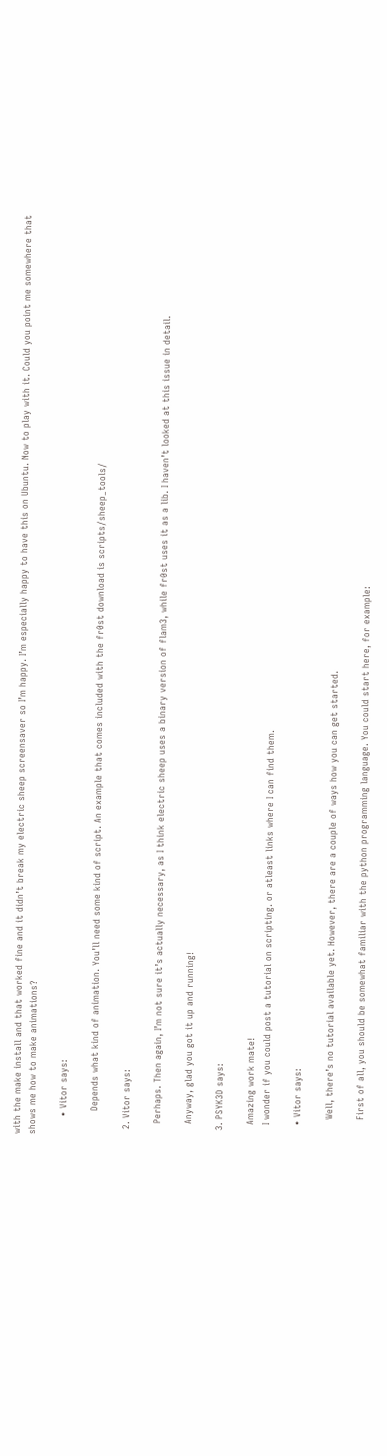with the make install and that worked fine and it didn’t break my electric sheep screensaver so I’m happy. I’m especially happy to have this on Ubuntu. Now to play with it. Could you point me somewhere that shows me how to make animations?

      • Vitor says:

        Depends what kind of animation. You’ll need some kind of script. An example that comes included with the fr0st download is scripts/sheep_tools/

  2. Vitor says:

    Perhaps. Then again, I’m not sure it’s actually necessary, as I think electric sheep uses a binary version of flam3, while fr0st uses it as a lib. I haven’t looked at this issue in detail.

    Anyway, glad you got it up and running!

  3. PSYK3D says:

    Amazing work mate!
    I wonder if you could post a tutorial on scripting. or atleast links where I can find them.

    • Vitor says:

      Well, there’s no tutorial available yet. However, there are a couple of ways how you can get started.

      First of all, you should be somewhat familiar with the python programming language. You could start here, for example: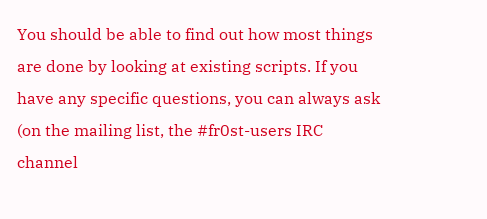You should be able to find out how most things are done by looking at existing scripts. If you have any specific questions, you can always ask (on the mailing list, the #fr0st-users IRC channel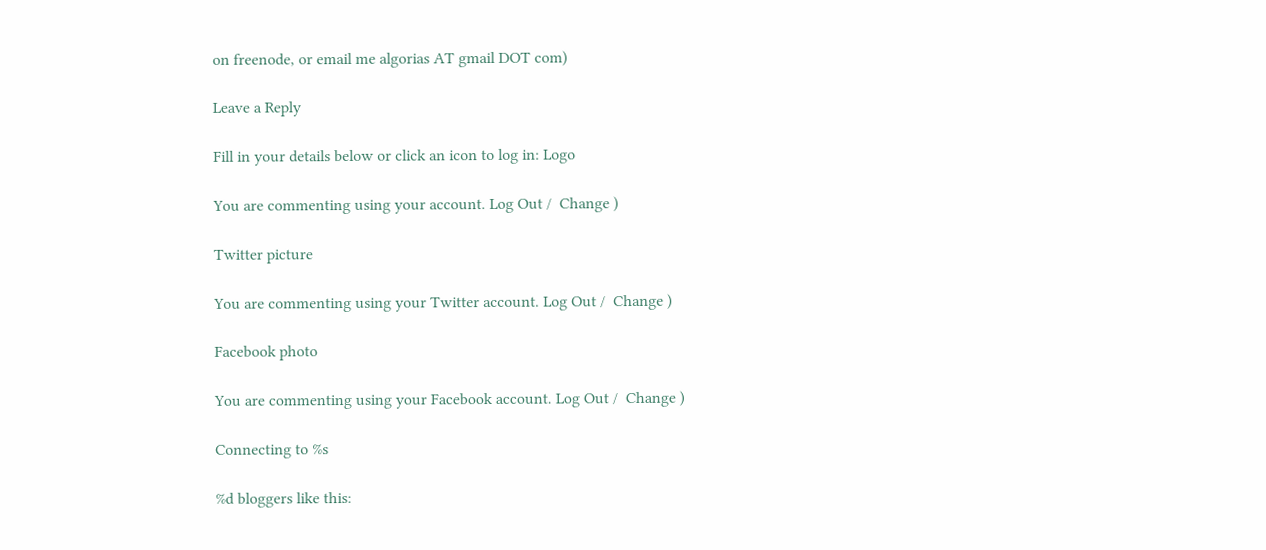on freenode, or email me algorias AT gmail DOT com)

Leave a Reply

Fill in your details below or click an icon to log in: Logo

You are commenting using your account. Log Out /  Change )

Twitter picture

You are commenting using your Twitter account. Log Out /  Change )

Facebook photo

You are commenting using your Facebook account. Log Out /  Change )

Connecting to %s

%d bloggers like this: